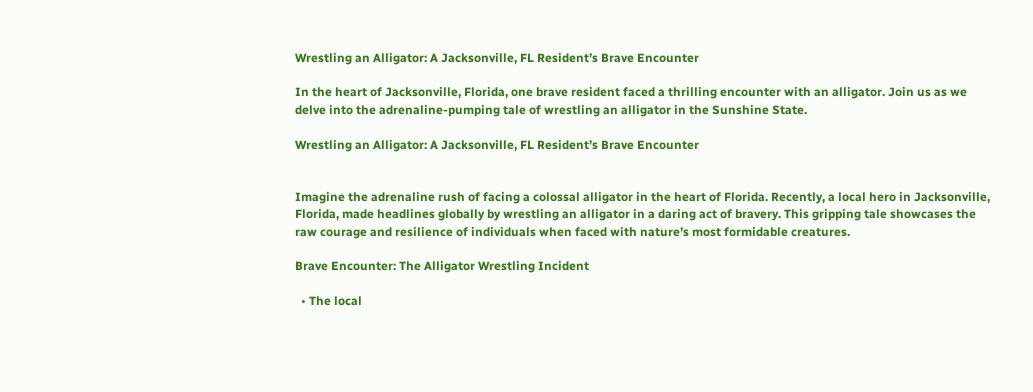Wrestling an Alligator: A Jacksonville, FL Resident’s Brave Encounter

In the heart of Jacksonville, Florida, one brave resident faced a thrilling encounter with an alligator. Join us as we delve into the adrenaline-pumping tale of wrestling an alligator in the Sunshine State.

Wrestling an Alligator: A Jacksonville, FL Resident’s Brave Encounter


Imagine the adrenaline rush of facing a colossal alligator in the heart of Florida. Recently, a local hero in Jacksonville, Florida, made headlines globally by wrestling an alligator in a daring act of bravery. This gripping tale showcases the raw courage and resilience of individuals when faced with nature’s most formidable creatures.

Brave Encounter: The Alligator Wrestling Incident

  • The local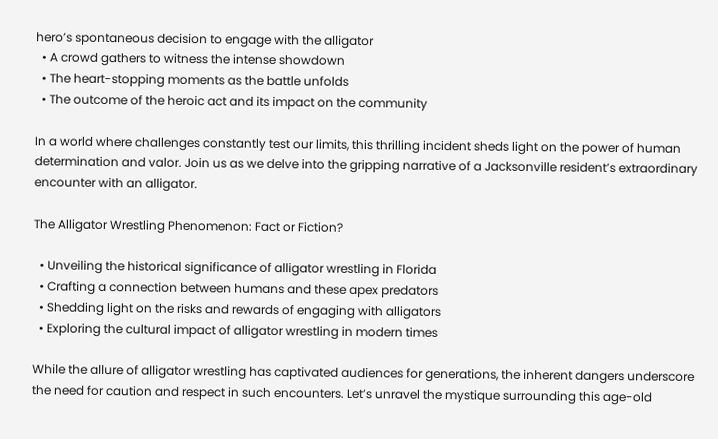hero’s spontaneous decision to engage with the alligator
  • A crowd gathers to witness the intense showdown
  • The heart-stopping moments as the battle unfolds
  • The outcome of the heroic act and its impact on the community

In a world where challenges constantly test our limits, this thrilling incident sheds light on the power of human determination and valor. Join us as we delve into the gripping narrative of a Jacksonville resident’s extraordinary encounter with an alligator.

The Alligator Wrestling Phenomenon: Fact or Fiction?

  • Unveiling the historical significance of alligator wrestling in Florida
  • Crafting a connection between humans and these apex predators
  • Shedding light on the risks and rewards of engaging with alligators
  • Exploring the cultural impact of alligator wrestling in modern times

While the allure of alligator wrestling has captivated audiences for generations, the inherent dangers underscore the need for caution and respect in such encounters. Let’s unravel the mystique surrounding this age-old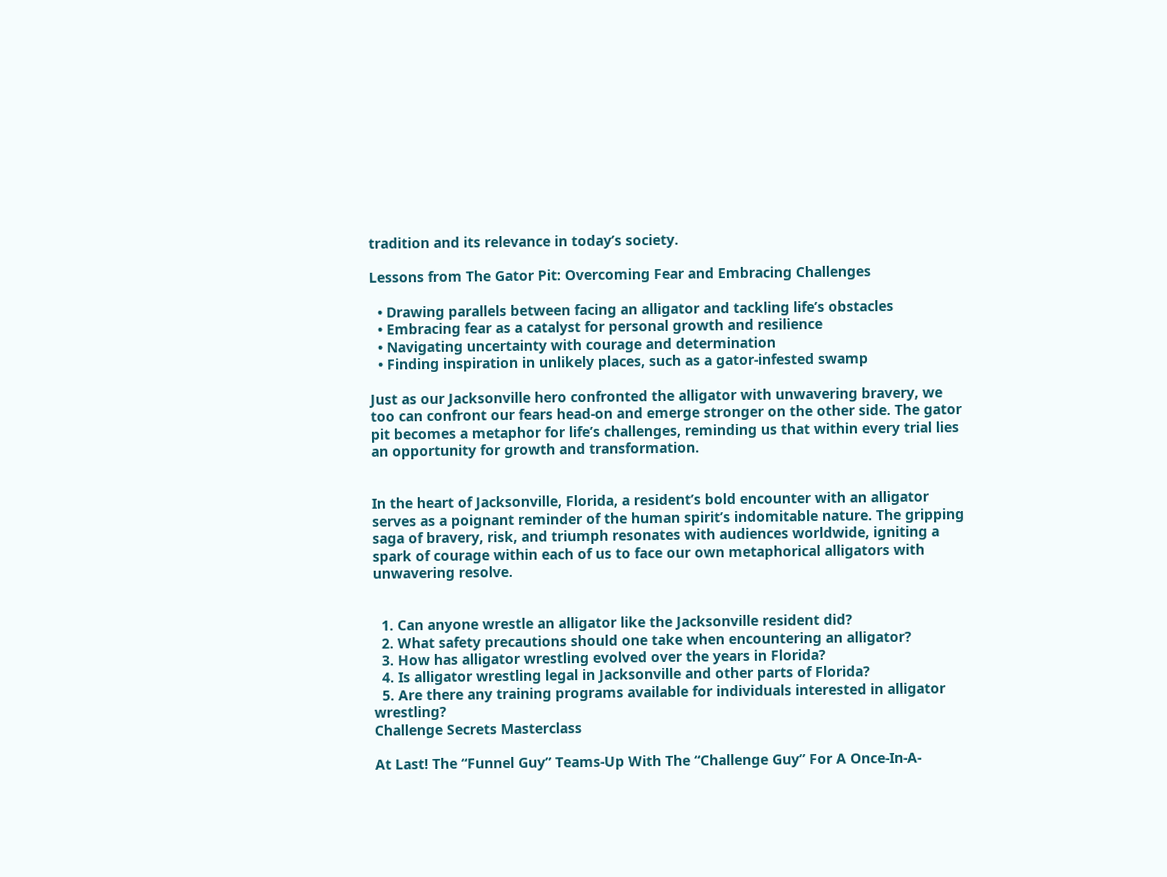tradition and its relevance in today’s society.

Lessons from The Gator Pit: Overcoming Fear and Embracing Challenges

  • Drawing parallels between facing an alligator and tackling life’s obstacles
  • Embracing fear as a catalyst for personal growth and resilience
  • Navigating uncertainty with courage and determination
  • Finding inspiration in unlikely places, such as a gator-infested swamp

Just as our Jacksonville hero confronted the alligator with unwavering bravery, we too can confront our fears head-on and emerge stronger on the other side. The gator pit becomes a metaphor for life’s challenges, reminding us that within every trial lies an opportunity for growth and transformation.


In the heart of Jacksonville, Florida, a resident’s bold encounter with an alligator serves as a poignant reminder of the human spirit’s indomitable nature. The gripping saga of bravery, risk, and triumph resonates with audiences worldwide, igniting a spark of courage within each of us to face our own metaphorical alligators with unwavering resolve.


  1. Can anyone wrestle an alligator like the Jacksonville resident did?
  2. What safety precautions should one take when encountering an alligator?
  3. How has alligator wrestling evolved over the years in Florida?
  4. Is alligator wrestling legal in Jacksonville and other parts of Florida?
  5. Are there any training programs available for individuals interested in alligator wrestling?
Challenge Secrets Masterclass

At Last! The “Funnel Guy” Teams-Up With The “Challenge Guy” For A Once-In-A-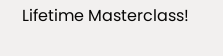Lifetime Masterclass!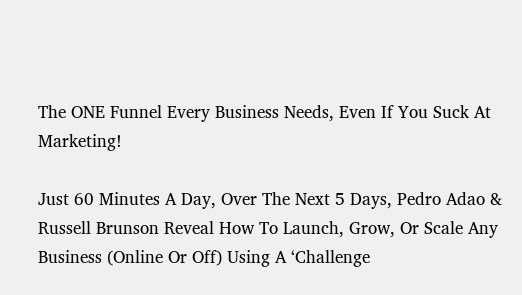The ONE Funnel Every Business Needs, Even If You Suck At Marketing!

Just 60 Minutes A Day, Over The Next 5 Days, Pedro Adao & Russell Brunson Reveal How To Launch, Grow, Or Scale Any Business (Online Or Off) Using A ‘Challenge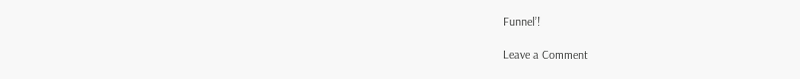Funnel’!

Leave a Comment